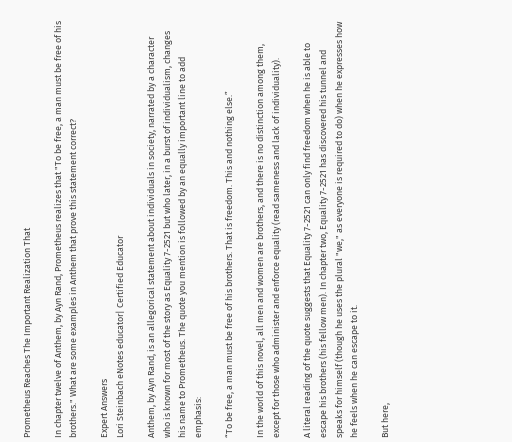Prometheus Reaches The Important Realization That

In chapter twelve of Anthem, by Ayn Rand, Prometheus realizes that "To be free, a man must be free of his brothers." What are some examples in Anthem that prove this statement correct?

Expert Answers
Lori Steinbach eNotes educator| Certified Educator

Anthem, by Ayn Rand, is an allegorical statement about individuals in society, narrated by a character who is known for most of the story as Equality 7-2521 but who later, in a burst of individualism, changes his name to Prometheus. The quote you mention is followed by an equally important line to add emphasis:

“To be free, a man must be free of his brothers. That is freedom. This and nothing else.”

In the world of this novel, all men and women are brothers, and there is no distinction among them, except for those who administer and enforce equality (read sameness and lack of individuality).

A literal reading of the quote suggests that Equality 7-2521 can only find freedom when he is able to escape his brothers (his fellow men). In chapter two, Equality 7-2521 has discovered his tunnel and speaks for himself (though he uses the plural "we," as everyone is required to do) when he expresses how he feels when he can escape to it.

But here,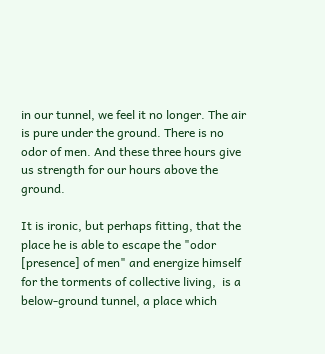in our tunnel, we feel it no longer. The air is pure under the ground. There is no odor of men. And these three hours give us strength for our hours above the ground.

It is ironic, but perhaps fitting, that the place he is able to escape the "odor [presence] of men" and energize himself for the torments of collective living,  is a below-ground tunnel, a place which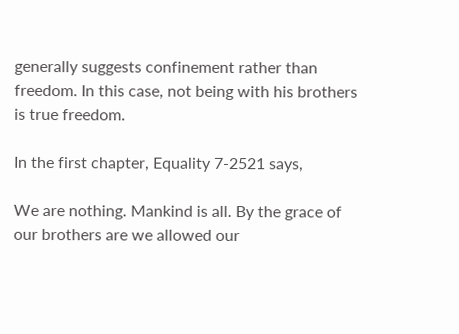generally suggests confinement rather than freedom. In this case, not being with his brothers is true freedom.

In the first chapter, Equality 7-2521 says,

We are nothing. Mankind is all. By the grace of our brothers are we allowed our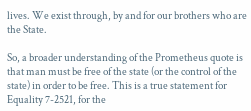lives. We exist through, by and for our brothers who are the State.

So, a broader understanding of the Prometheus quote is that man must be free of the state (or the control of the state) in order to be free. This is a true statement for Equality 7-2521, for the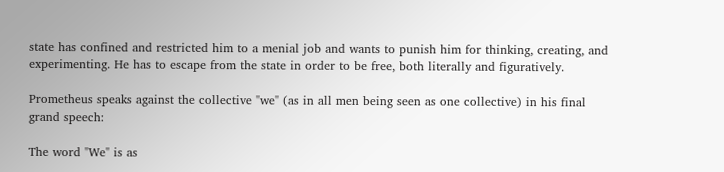state has confined and restricted him to a menial job and wants to punish him for thinking, creating, and experimenting. He has to escape from the state in order to be free, both literally and figuratively.

Prometheus speaks against the collective "we" (as in all men being seen as one collective) in his final grand speech:

The word "We" is as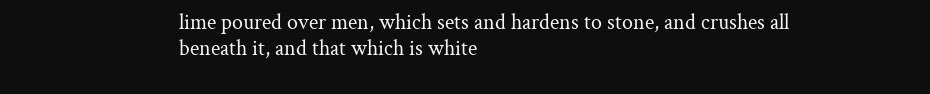lime poured over men, which sets and hardens to stone, and crushes all beneath it, and that which is white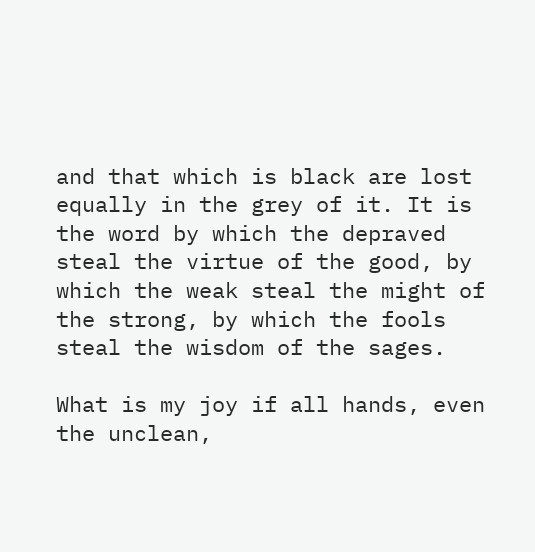and that which is black are lost equally in the grey of it. It is the word by which the depraved steal the virtue of the good, by which the weak steal the might of the strong, by which the fools steal the wisdom of the sages.

What is my joy if all hands, even the unclean,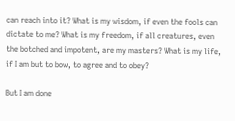can reach into it? What is my wisdom, if even the fools can dictate to me? What is my freedom, if all creatures, even the botched and impotent, are my masters? What is my life, if I am but to bow, to agree and to obey?

But I am done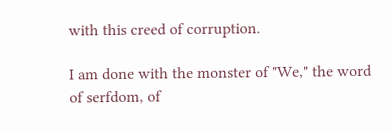with this creed of corruption.

I am done with the monster of "We," the word of serfdom, of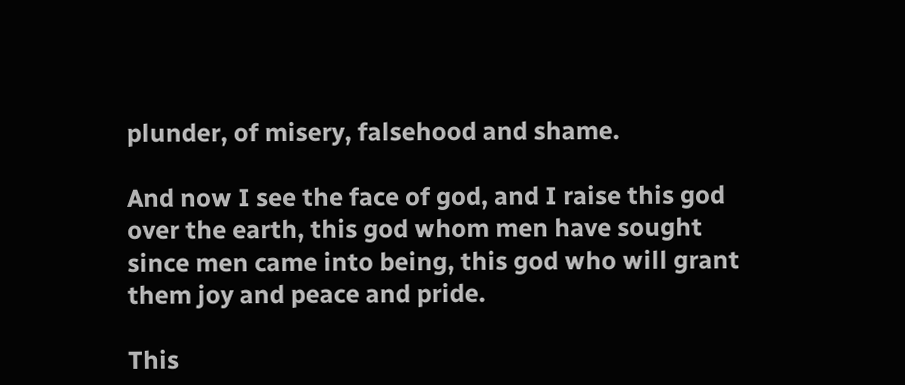plunder, of misery, falsehood and shame.

And now I see the face of god, and I raise this god over the earth, this god whom men have sought since men came into being, this god who will grant them joy and peace and pride.

This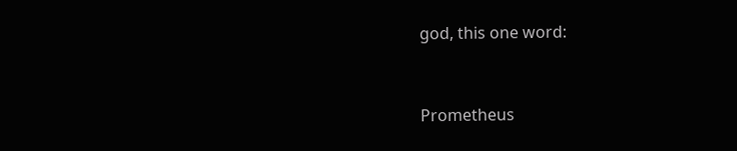god, this one word:


Prometheus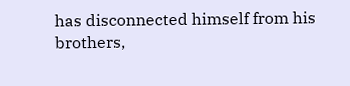has disconnected himself from his brothers,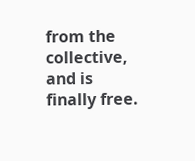from the collective, and is finally free.